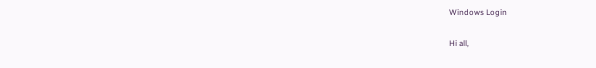Windows Login

Hi all,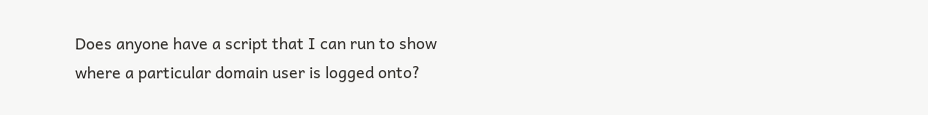Does anyone have a script that I can run to show where a particular domain user is logged onto?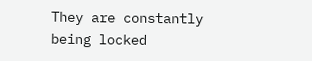They are constantly being locked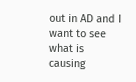out in AD and I want to see what is causing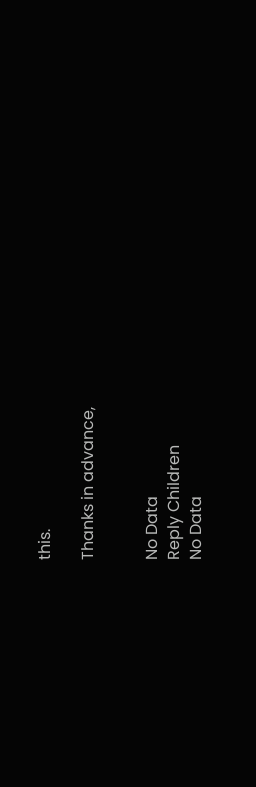this.

Thanks in advance,


No Data
Reply Children
No Data